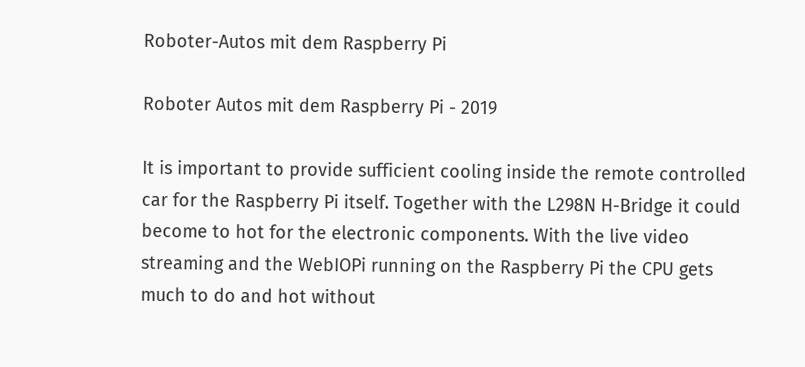Roboter-Autos mit dem Raspberry Pi

Roboter Autos mit dem Raspberry Pi - 2019

It is important to provide sufficient cooling inside the remote controlled car for the Raspberry Pi itself. Together with the L298N H-Bridge it could become to hot for the electronic components. With the live video streaming and the WebIOPi running on the Raspberry Pi the CPU gets much to do and hot without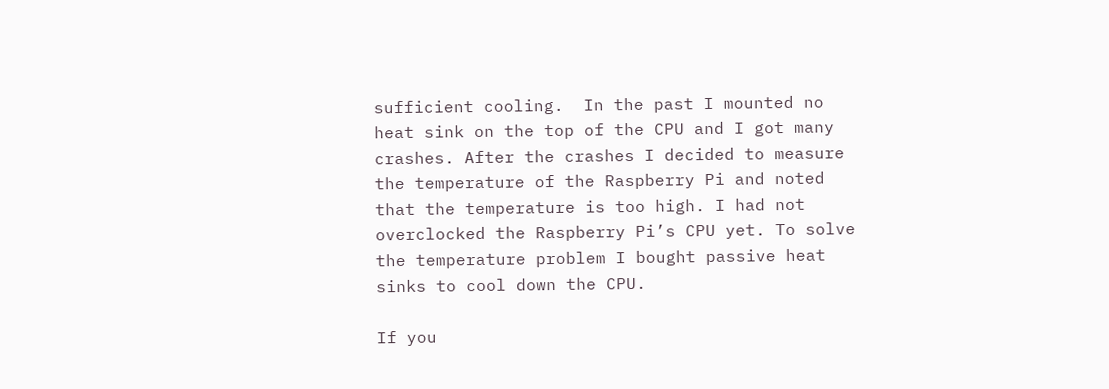sufficient cooling.  In the past I mounted no heat sink on the top of the CPU and I got many crashes. After the crashes I decided to measure the temperature of the Raspberry Pi and noted that the temperature is too high. I had not overclocked the Raspberry Pi’s CPU yet. To solve the temperature problem I bought passive heat sinks to cool down the CPU.

If you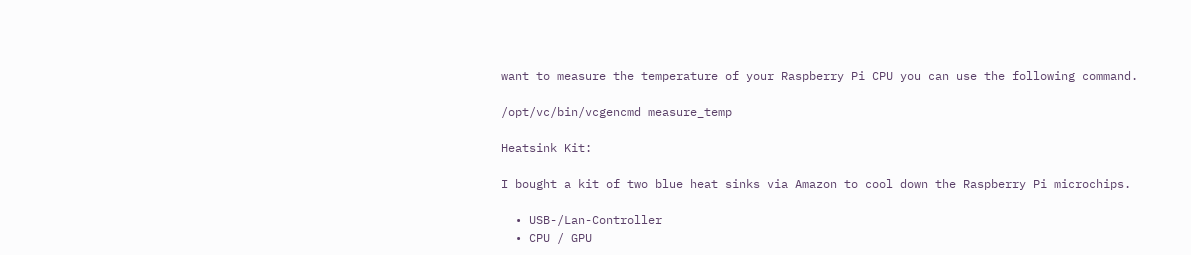want to measure the temperature of your Raspberry Pi CPU you can use the following command.

/opt/vc/bin/vcgencmd measure_temp

Heatsink Kit:

I bought a kit of two blue heat sinks via Amazon to cool down the Raspberry Pi microchips.

  • USB-/Lan-Controller
  • CPU / GPU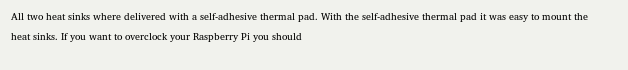All two heat sinks where delivered with a self-adhesive thermal pad. With the self-adhesive thermal pad it was easy to mount the heat sinks. If you want to overclock your Raspberry Pi you should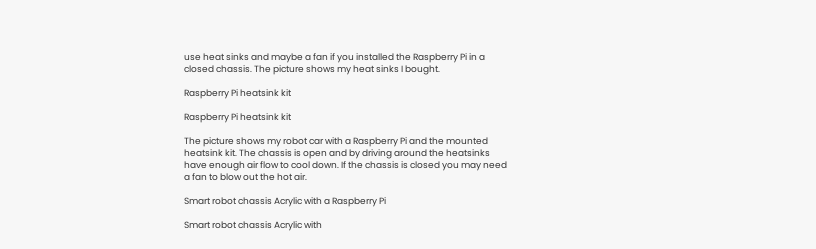use heat sinks and maybe a fan if you installed the Raspberry Pi in a closed chassis. The picture shows my heat sinks I bought.

Raspberry Pi heatsink kit

Raspberry Pi heatsink kit

The picture shows my robot car with a Raspberry Pi and the mounted heatsink kit. The chassis is open and by driving around the heatsinks have enough air flow to cool down. If the chassis is closed you may need a fan to blow out the hot air.

Smart robot chassis Acrylic with a Raspberry Pi

Smart robot chassis Acrylic with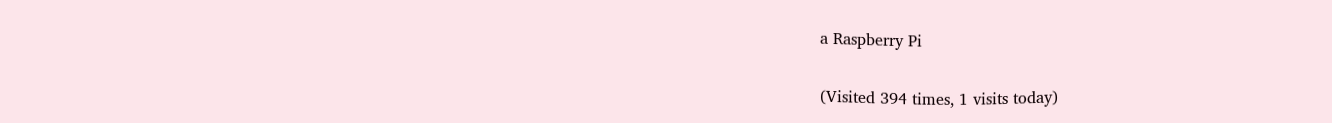a Raspberry Pi

(Visited 394 times, 1 visits today)